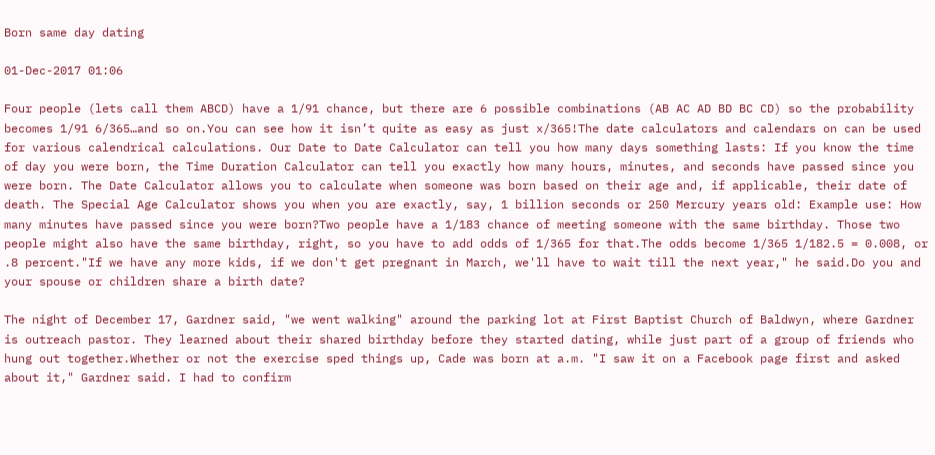Born same day dating

01-Dec-2017 01:06

Four people (lets call them ABCD) have a 1/91 chance, but there are 6 possible combinations (AB AC AD BD BC CD) so the probability becomes 1/91 6/365…and so on.You can see how it isn’t quite as easy as just x/365!The date calculators and calendars on can be used for various calendrical calculations. Our Date to Date Calculator can tell you how many days something lasts: If you know the time of day you were born, the Time Duration Calculator can tell you exactly how many hours, minutes, and seconds have passed since you were born. The Date Calculator allows you to calculate when someone was born based on their age and, if applicable, their date of death. The Special Age Calculator shows you when you are exactly, say, 1 billion seconds or 250 Mercury years old: Example use: How many minutes have passed since you were born?Two people have a 1/183 chance of meeting someone with the same birthday. Those two people might also have the same birthday, right, so you have to add odds of 1/365 for that.The odds become 1/365 1/182.5 = 0.008, or .8 percent."If we have any more kids, if we don't get pregnant in March, we'll have to wait till the next year," he said.Do you and your spouse or children share a birth date?

The night of December 17, Gardner said, "we went walking" around the parking lot at First Baptist Church of Baldwyn, where Gardner is outreach pastor. They learned about their shared birthday before they started dating, while just part of a group of friends who hung out together.Whether or not the exercise sped things up, Cade was born at a.m. "I saw it on a Facebook page first and asked about it," Gardner said. I had to confirm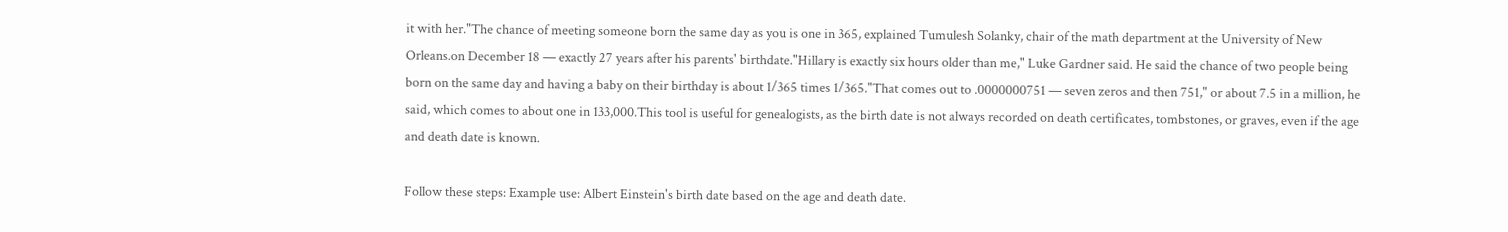it with her."The chance of meeting someone born the same day as you is one in 365, explained Tumulesh Solanky, chair of the math department at the University of New Orleans.on December 18 — exactly 27 years after his parents' birthdate."Hillary is exactly six hours older than me," Luke Gardner said. He said the chance of two people being born on the same day and having a baby on their birthday is about 1/365 times 1/365."That comes out to .0000000751 — seven zeros and then 751," or about 7.5 in a million, he said, which comes to about one in 133,000.This tool is useful for genealogists, as the birth date is not always recorded on death certificates, tombstones, or graves, even if the age and death date is known.

Follow these steps: Example use: Albert Einstein's birth date based on the age and death date.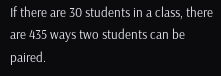If there are 30 students in a class, there are 435 ways two students can be paired.